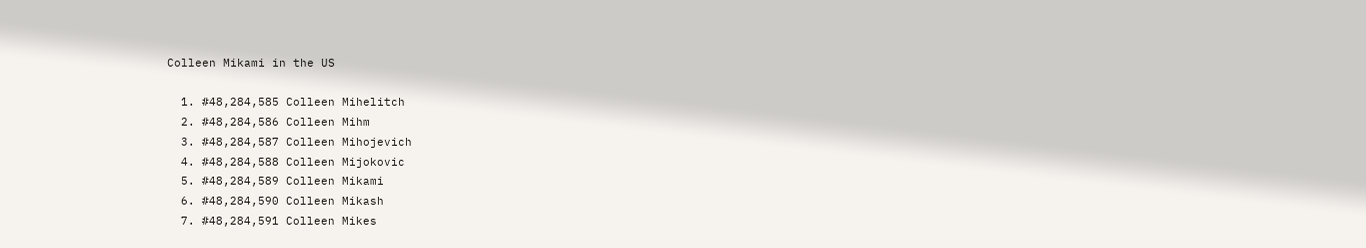Colleen Mikami in the US

  1. #48,284,585 Colleen Mihelitch
  2. #48,284,586 Colleen Mihm
  3. #48,284,587 Colleen Mihojevich
  4. #48,284,588 Colleen Mijokovic
  5. #48,284,589 Colleen Mikami
  6. #48,284,590 Colleen Mikash
  7. #48,284,591 Colleen Mikes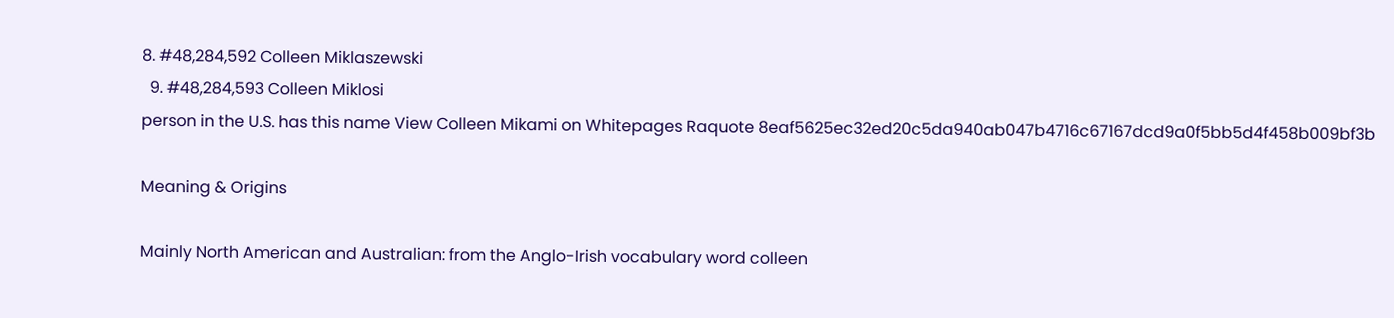8. #48,284,592 Colleen Miklaszewski
  9. #48,284,593 Colleen Miklosi
person in the U.S. has this name View Colleen Mikami on Whitepages Raquote 8eaf5625ec32ed20c5da940ab047b4716c67167dcd9a0f5bb5d4f458b009bf3b

Meaning & Origins

Mainly North American and Australian: from the Anglo-Irish vocabulary word colleen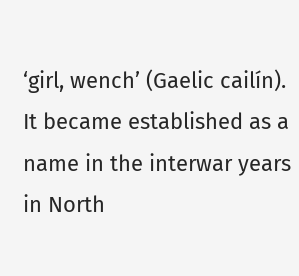‘girl, wench’ (Gaelic cailín). It became established as a name in the interwar years in North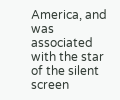America, and was associated with the star of the silent screen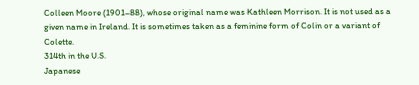Colleen Moore (1901–88), whose original name was Kathleen Morrison. It is not used as a given name in Ireland. It is sometimes taken as a feminine form of Colin or a variant of Colette.
314th in the U.S.
Japanese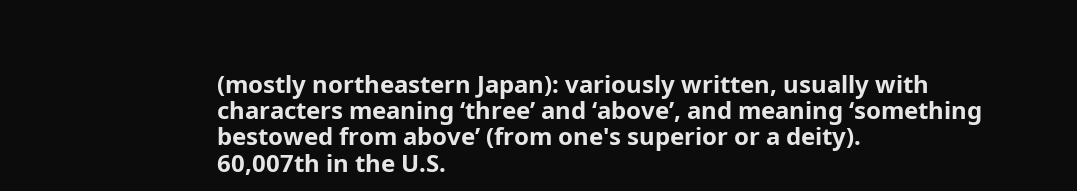(mostly northeastern Japan): variously written, usually with characters meaning ‘three’ and ‘above’, and meaning ‘something bestowed from above’ (from one's superior or a deity).
60,007th in the U.S.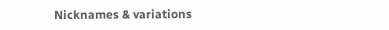Nicknames & variations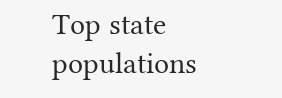Top state populations